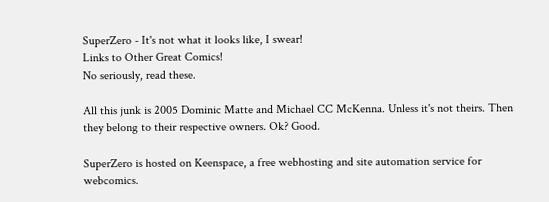SuperZero - It's not what it looks like, I swear!
Links to Other Great Comics!
No seriously, read these.

All this junk is 2005 Dominic Matte and Michael CC McKenna. Unless it's not theirs. Then they belong to their respective owners. Ok? Good.

SuperZero is hosted on Keenspace, a free webhosting and site automation service for webcomics.